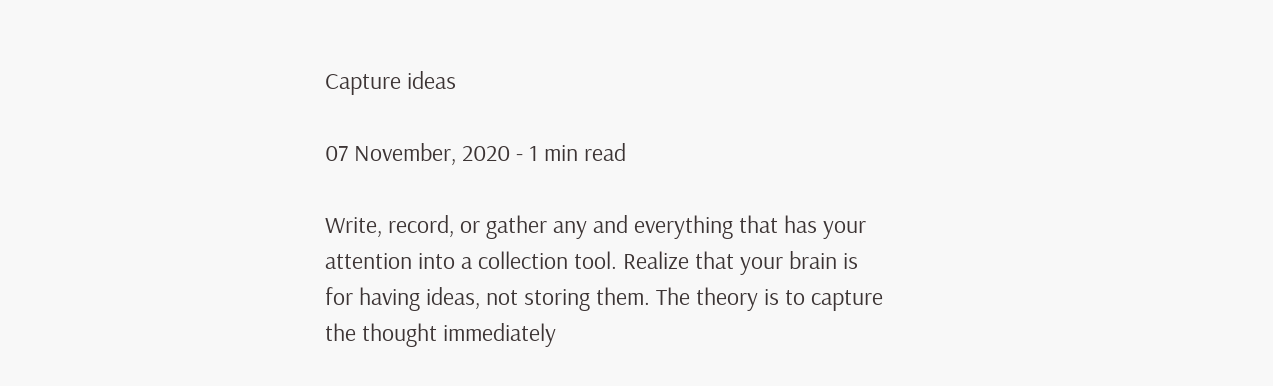Capture ideas

07 November, 2020 - 1 min read

Write, record, or gather any and everything that has your attention into a collection tool. Realize that your brain is for having ideas, not storing them. The theory is to capture the thought immediately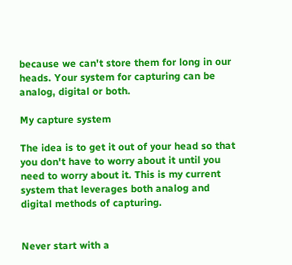because we can't store them for long in our heads. Your system for capturing can be analog, digital or both.

My capture system

The idea is to get it out of your head so that you don't have to worry about it until you need to worry about it. This is my current system that leverages both analog and digital methods of capturing.


Never start with a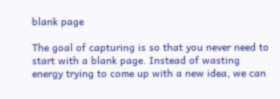blank page

The goal of capturing is so that you never need to start with a blank page. Instead of wasting energy trying to come up with a new idea, we can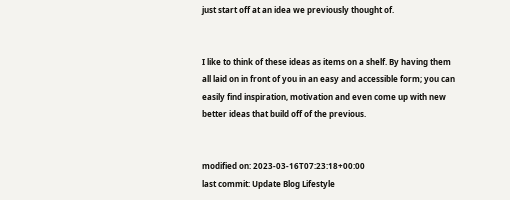just start off at an idea we previously thought of.


I like to think of these ideas as items on a shelf. By having them all laid on in front of you in an easy and accessible form; you can easily find inspiration, motivation and even come up with new better ideas that build off of the previous.


modified on: 2023-03-16T07:23:18+00:00
last commit: Update Blog Lifestyle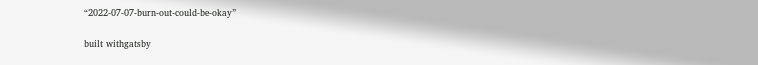“2022-07-07-burn-out-could-be-okay”

built withgatsby